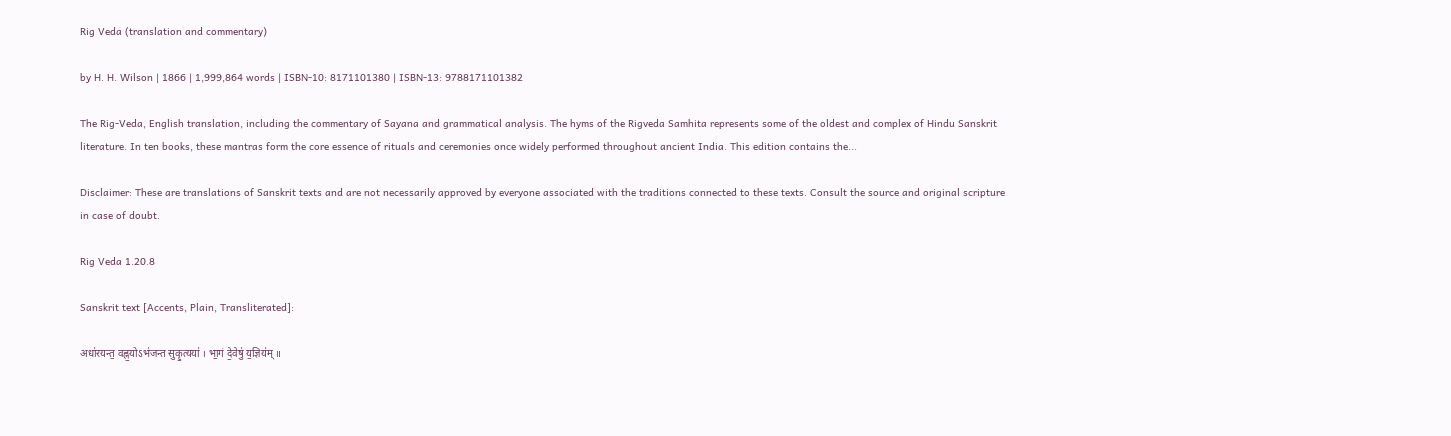Rig Veda (translation and commentary)

by H. H. Wilson | 1866 | 1,999,864 words | ISBN-10: 8171101380 | ISBN-13: 9788171101382

The Rig-Veda, English translation, including the commentary of Sayana and grammatical analysis. The hyms of the Rigveda Samhita represents some of the oldest and complex of Hindu Sanskrit literature. In ten books, these mantras form the core essence of rituals and ceremonies once widely performed throughout ancient India. This edition contains the...

Disclaimer: These are translations of Sanskrit texts and are not necessarily approved by everyone associated with the traditions connected to these texts. Consult the source and original scripture in case of doubt.

Rig Veda 1.20.8

Sanskrit text [Accents, Plain, Transliterated]:

अधा॑रयन्त॒ वह्न॒योऽभ॑जन्त सुकृ॒त्यया॑ । भा॒गं दे॒वेषु॑ य॒ज्ञिय॑म् ॥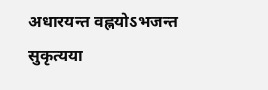अधारयन्त वह्नयोऽभजन्त सुकृत्यया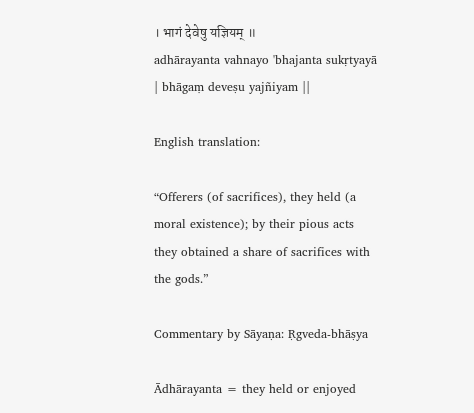। भागं देवेषु यज्ञियम् ॥
adhārayanta vahnayo 'bhajanta sukṛtyayā | bhāgaṃ deveṣu yajñiyam ||

English translation:

“Offerers (of sacrifices), they held (a moral existence); by their pious acts they obtained a share of sacrifices with the gods.”

Commentary by Sāyaṇa: Ṛgveda-bhāṣya

Ādhārayanta = they held or enjoyed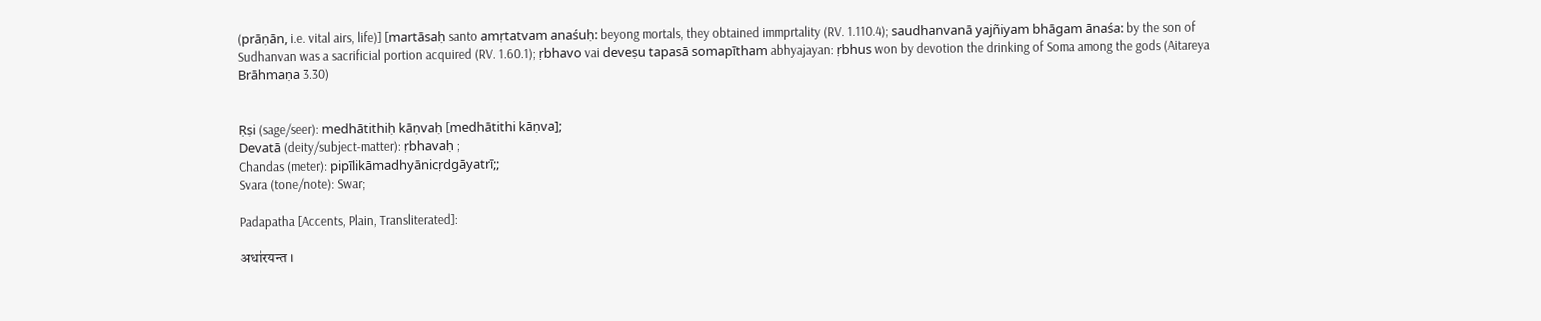(prāṇān, i.e. vital airs, life)] [martāsaḥ santo amṛtatvam anaśuḥ: beyong mortals, they obtained immprtality (RV. 1.110.4); saudhanvanā yajñiyam bhāgam ānaśa: by the son of Sudhanvan was a sacrificial portion acquired (RV. 1.60.1); ṛbhavo vai deveṣu tapasā somapītham abhyajayan: ṛbhus won by devotion the drinking of Soma among the gods (Aitareya Brāhmaṇa 3.30)


Ṛṣi (sage/seer): medhātithiḥ kāṇvaḥ [medhātithi kāṇva];
Devatā (deity/subject-matter): ṛbhavaḥ ;
Chandas (meter): pipīlikāmadhyānicṛdgāyatrī;;
Svara (tone/note): Swar;

Padapatha [Accents, Plain, Transliterated]:

अधा॑रयन्त ।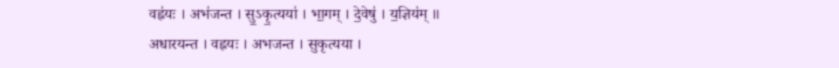वह्न॑यः । अभ॑जन्त । सु॒ऽकृ॒त्यया॑ । भा॒गम् । दे॒वेषु॑ । य॒ज्ञिय॑म् ॥
अधारयन्त । वह्नयः । अभजन्त । सुकृत्यया ।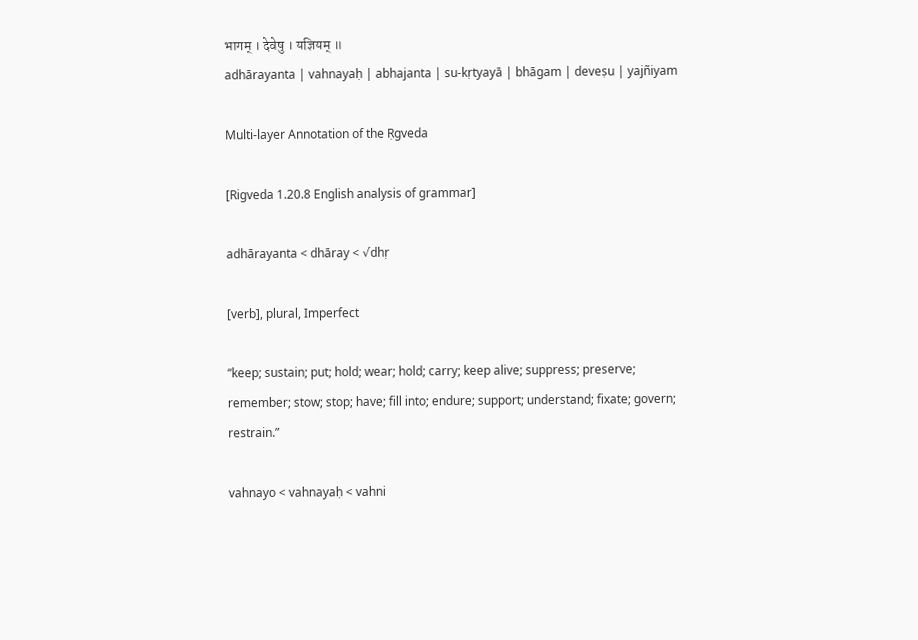भागम् । देवेषु । यज्ञियम् ॥
adhārayanta | vahnayaḥ | abhajanta | su-kṛtyayā | bhāgam | deveṣu | yajñiyam

Multi-layer Annotation of the Ṛgveda

[Rigveda 1.20.8 English analysis of grammar]

adhārayanta < dhāray < √dhṛ

[verb], plural, Imperfect

“keep; sustain; put; hold; wear; hold; carry; keep alive; suppress; preserve; remember; stow; stop; have; fill into; endure; support; understand; fixate; govern; restrain.”

vahnayo < vahnayaḥ < vahni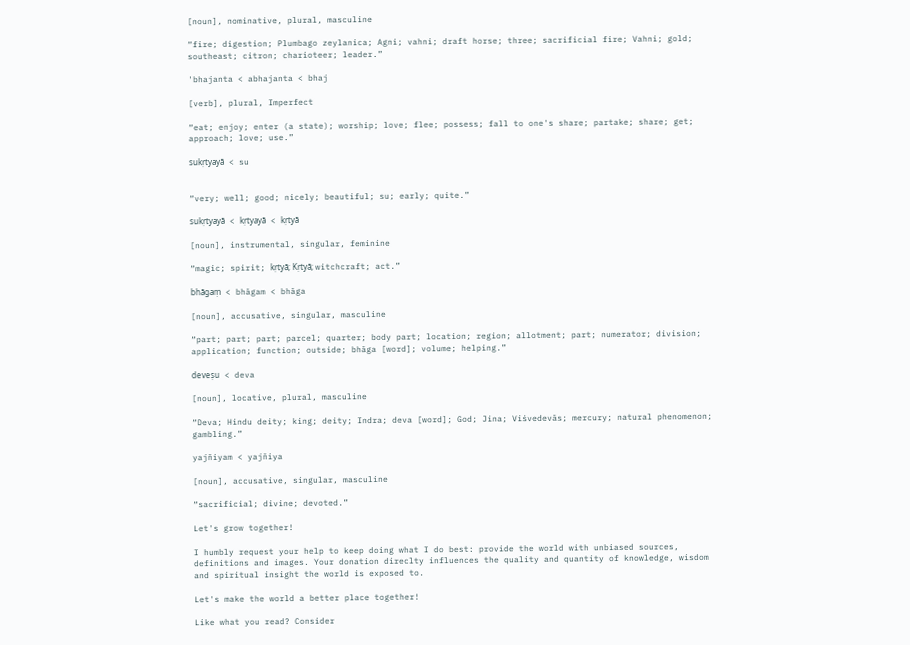[noun], nominative, plural, masculine

“fire; digestion; Plumbago zeylanica; Agni; vahni; draft horse; three; sacrificial fire; Vahni; gold; southeast; citron; charioteer; leader.”

'bhajanta < abhajanta < bhaj

[verb], plural, Imperfect

“eat; enjoy; enter (a state); worship; love; flee; possess; fall to one's share; partake; share; get; approach; love; use.”

sukṛtyayā < su


“very; well; good; nicely; beautiful; su; early; quite.”

sukṛtyayā < kṛtyayā < kṛtyā

[noun], instrumental, singular, feminine

“magic; spirit; kṛtyā; Kṛtyā; witchcraft; act.”

bhāgaṃ < bhāgam < bhāga

[noun], accusative, singular, masculine

“part; part; part; parcel; quarter; body part; location; region; allotment; part; numerator; division; application; function; outside; bhāga [word]; volume; helping.”

deveṣu < deva

[noun], locative, plural, masculine

“Deva; Hindu deity; king; deity; Indra; deva [word]; God; Jina; Viśvedevās; mercury; natural phenomenon; gambling.”

yajñiyam < yajñiya

[noun], accusative, singular, masculine

“sacrificial; divine; devoted.”

Let's grow together!

I humbly request your help to keep doing what I do best: provide the world with unbiased sources, definitions and images. Your donation direclty influences the quality and quantity of knowledge, wisdom and spiritual insight the world is exposed to.

Let's make the world a better place together!

Like what you read? Consider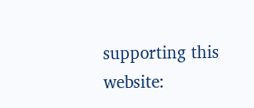supporting this website: